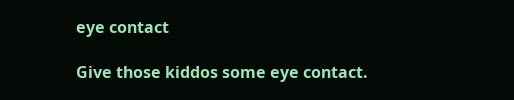eye contact

Give those kiddos some eye contact.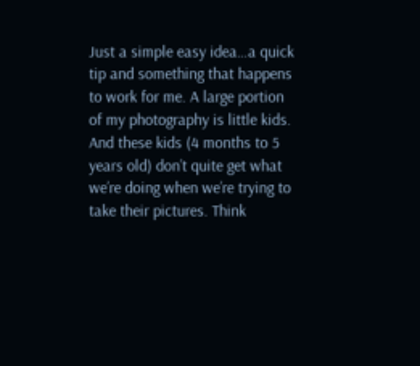Just a simple easy idea…a quick tip and something that happens to work for me. A large portion of my photography is little kids. And these kids (4 months to 5 years old) don’t quite get what we’re doing when we’re trying to take their pictures. Think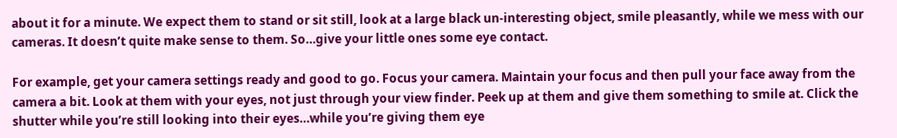about it for a minute. We expect them to stand or sit still, look at a large black un-interesting object, smile pleasantly, while we mess with our cameras. It doesn’t quite make sense to them. So…give your little ones some eye contact.

For example, get your camera settings ready and good to go. Focus your camera. Maintain your focus and then pull your face away from the camera a bit. Look at them with your eyes, not just through your view finder. Peek up at them and give them something to smile at. Click the shutter while you’re still looking into their eyes…while you’re giving them eye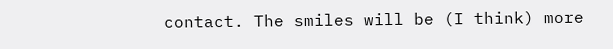contact. The smiles will be (I think) more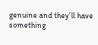genuine and they’ll have something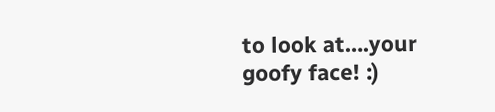to look at….your goofy face! :)